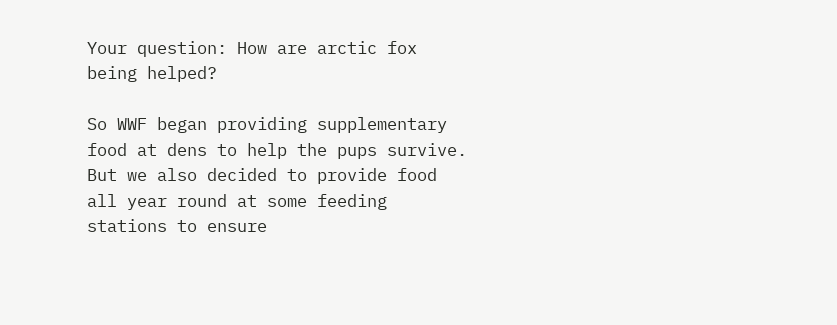Your question: How are arctic fox being helped?

So WWF began providing supplementary food at dens to help the pups survive. But we also decided to provide food all year round at some feeding stations to ensure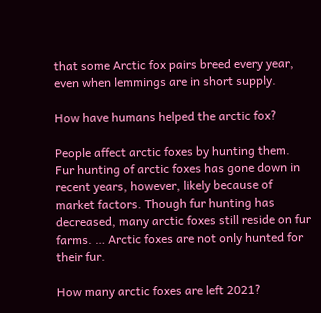that some Arctic fox pairs breed every year, even when lemmings are in short supply.

How have humans helped the arctic fox?

People affect arctic foxes by hunting them. Fur hunting of arctic foxes has gone down in recent years, however, likely because of market factors. Though fur hunting has decreased, many arctic foxes still reside on fur farms. … Arctic foxes are not only hunted for their fur.

How many arctic foxes are left 2021?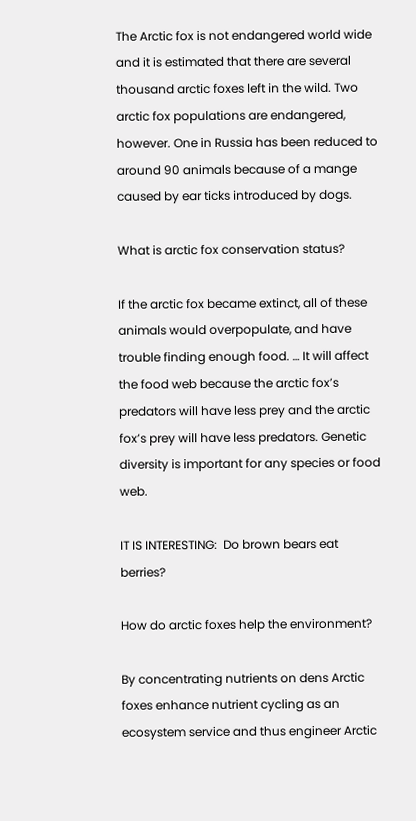The Arctic fox is not endangered world wide and it is estimated that there are several thousand arctic foxes left in the wild. Two arctic fox populations are endangered, however. One in Russia has been reduced to around 90 animals because of a mange caused by ear ticks introduced by dogs.

What is arctic fox conservation status?

If the arctic fox became extinct, all of these animals would overpopulate, and have trouble finding enough food. … It will affect the food web because the arctic fox’s predators will have less prey and the arctic fox’s prey will have less predators. Genetic diversity is important for any species or food web.

IT IS INTERESTING:  Do brown bears eat berries?

How do arctic foxes help the environment?

By concentrating nutrients on dens Arctic foxes enhance nutrient cycling as an ecosystem service and thus engineer Arctic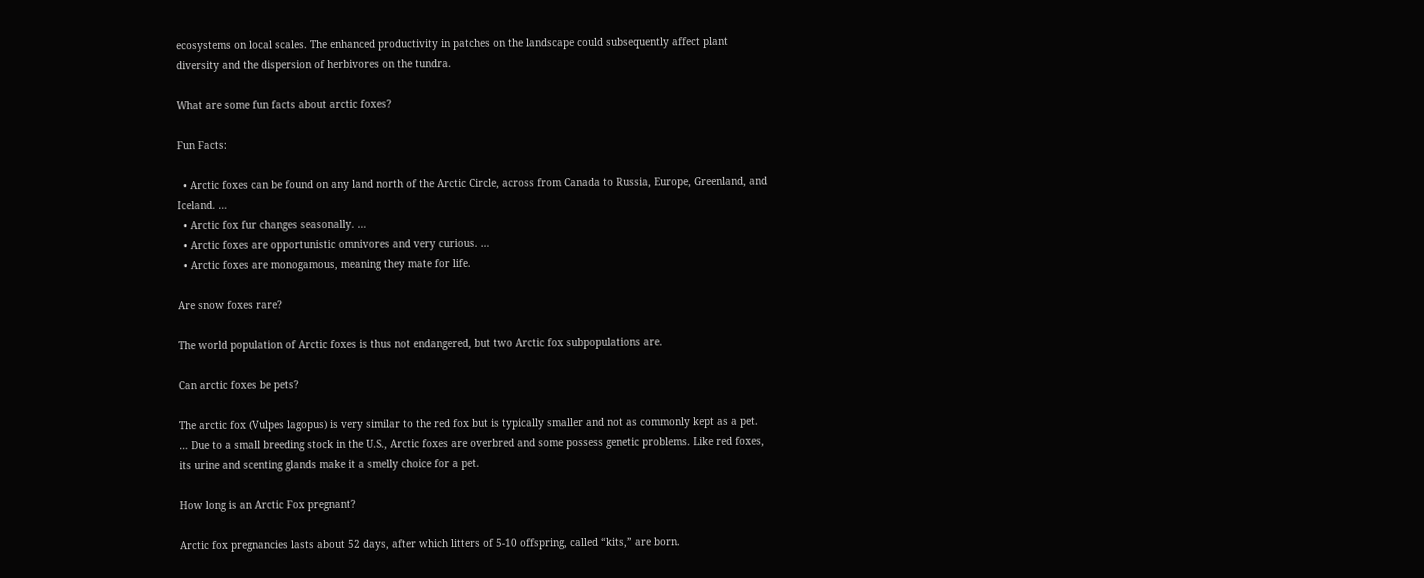ecosystems on local scales. The enhanced productivity in patches on the landscape could subsequently affect plant diversity and the dispersion of herbivores on the tundra.

What are some fun facts about arctic foxes?

Fun Facts:

  • Arctic foxes can be found on any land north of the Arctic Circle, across from Canada to Russia, Europe, Greenland, and Iceland. …
  • Arctic fox fur changes seasonally. …
  • Arctic foxes are opportunistic omnivores and very curious. …
  • Arctic foxes are monogamous, meaning they mate for life.

Are snow foxes rare?

The world population of Arctic foxes is thus not endangered, but two Arctic fox subpopulations are.

Can arctic foxes be pets?

The arctic fox (Vulpes lagopus) is very similar to the red fox but is typically smaller and not as commonly kept as a pet. … Due to a small breeding stock in the U.S., Arctic foxes are overbred and some possess genetic problems. Like red foxes, its urine and scenting glands make it a smelly choice for a pet.

How long is an Arctic Fox pregnant?

Arctic fox pregnancies lasts about 52 days, after which litters of 5-10 offspring, called “kits,” are born.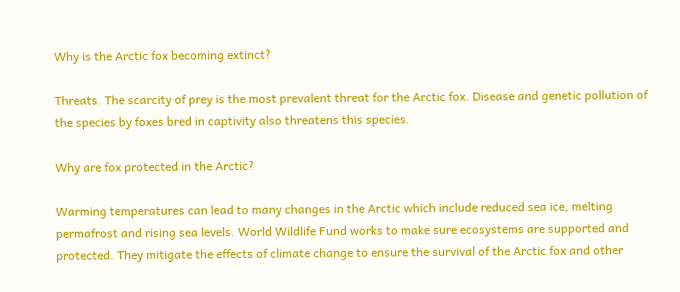Why is the Arctic fox becoming extinct?

Threats. The scarcity of prey is the most prevalent threat for the Arctic fox. Disease and genetic pollution of the species by foxes bred in captivity also threatens this species.

Why are fox protected in the Arctic?

Warming temperatures can lead to many changes in the Arctic which include reduced sea ice, melting permafrost and rising sea levels. World Wildlife Fund works to make sure ecosystems are supported and protected. They mitigate the effects of climate change to ensure the survival of the Arctic fox and other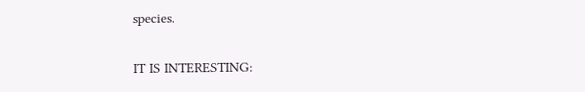species.

IT IS INTERESTING: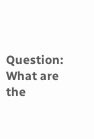Question: What are the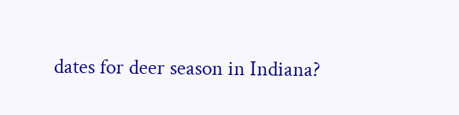dates for deer season in Indiana?